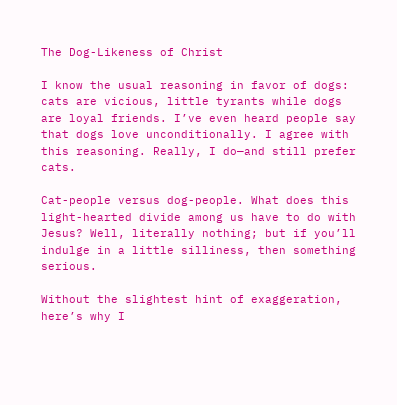The Dog-Likeness of Christ

I know the usual reasoning in favor of dogs: cats are vicious, little tyrants while dogs are loyal friends. I’ve even heard people say that dogs love unconditionally. I agree with this reasoning. Really, I do—and still prefer cats.

Cat-people versus dog-people. What does this light-hearted divide among us have to do with Jesus? Well, literally nothing; but if you’ll indulge in a little silliness, then something serious.

Without the slightest hint of exaggeration, here’s why I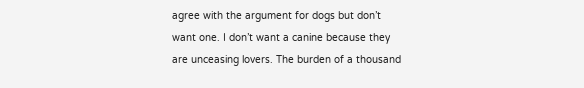agree with the argument for dogs but don’t want one. I don’t want a canine because they are unceasing lovers. The burden of a thousand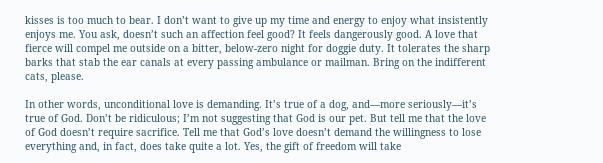kisses is too much to bear. I don’t want to give up my time and energy to enjoy what insistently enjoys me. You ask, doesn’t such an affection feel good? It feels dangerously good. A love that fierce will compel me outside on a bitter, below-zero night for doggie duty. It tolerates the sharp barks that stab the ear canals at every passing ambulance or mailman. Bring on the indifferent cats, please.

In other words, unconditional love is demanding. It’s true of a dog, and—more seriously—it’s true of God. Don’t be ridiculous; I’m not suggesting that God is our pet. But tell me that the love of God doesn’t require sacrifice. Tell me that God’s love doesn’t demand the willingness to lose everything and, in fact, does take quite a lot. Yes, the gift of freedom will take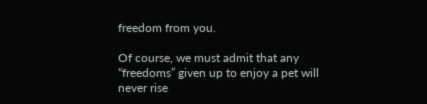freedom from you.

Of course, we must admit that any “freedoms” given up to enjoy a pet will never rise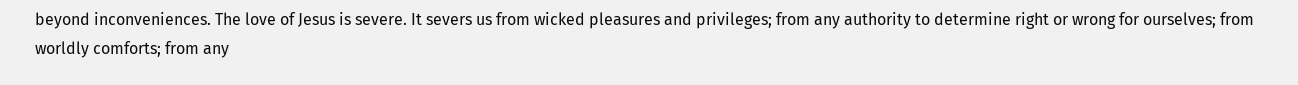beyond inconveniences. The love of Jesus is severe. It severs us from wicked pleasures and privileges; from any authority to determine right or wrong for ourselves; from worldly comforts; from any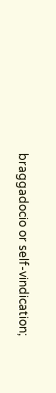braggadocio or self-vindication;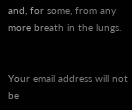and, for some, from any more breath in the lungs.


Your email address will not be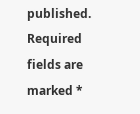published. Required fields are marked *